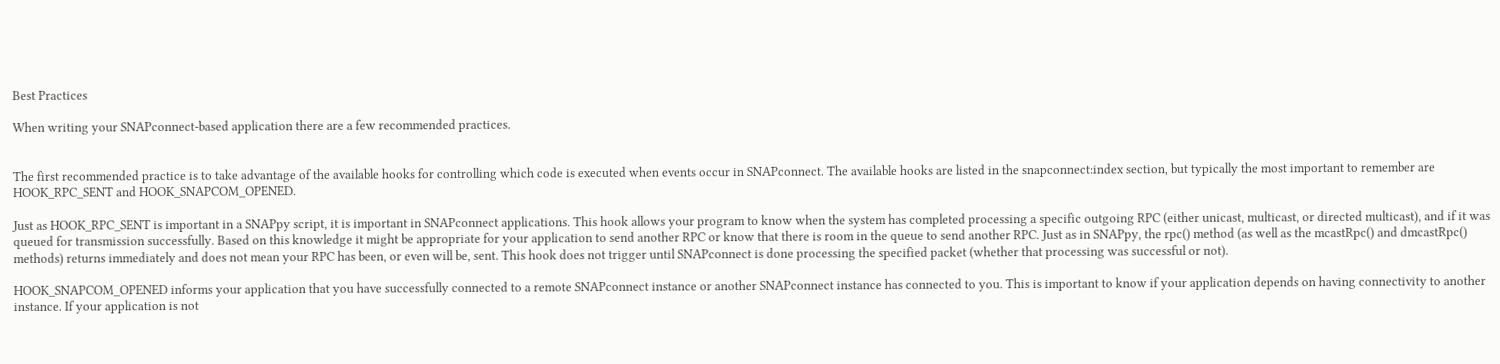Best Practices

When writing your SNAPconnect-based application there are a few recommended practices.


The first recommended practice is to take advantage of the available hooks for controlling which code is executed when events occur in SNAPconnect. The available hooks are listed in the snapconnect:index section, but typically the most important to remember are HOOK_RPC_SENT and HOOK_SNAPCOM_OPENED.

Just as HOOK_RPC_SENT is important in a SNAPpy script, it is important in SNAPconnect applications. This hook allows your program to know when the system has completed processing a specific outgoing RPC (either unicast, multicast, or directed multicast), and if it was queued for transmission successfully. Based on this knowledge it might be appropriate for your application to send another RPC or know that there is room in the queue to send another RPC. Just as in SNAPpy, the rpc() method (as well as the mcastRpc() and dmcastRpc() methods) returns immediately and does not mean your RPC has been, or even will be, sent. This hook does not trigger until SNAPconnect is done processing the specified packet (whether that processing was successful or not).

HOOK_SNAPCOM_OPENED informs your application that you have successfully connected to a remote SNAPconnect instance or another SNAPconnect instance has connected to you. This is important to know if your application depends on having connectivity to another instance. If your application is not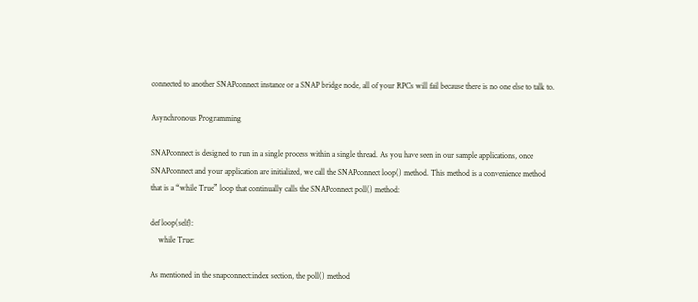connected to another SNAPconnect instance or a SNAP bridge node, all of your RPCs will fail because there is no one else to talk to.

Asynchronous Programming

SNAPconnect is designed to run in a single process within a single thread. As you have seen in our sample applications, once SNAPconnect and your application are initialized, we call the SNAPconnect loop() method. This method is a convenience method that is a “while True” loop that continually calls the SNAPconnect poll() method:

def loop(self):
    while True:

As mentioned in the snapconnect:index section, the poll() method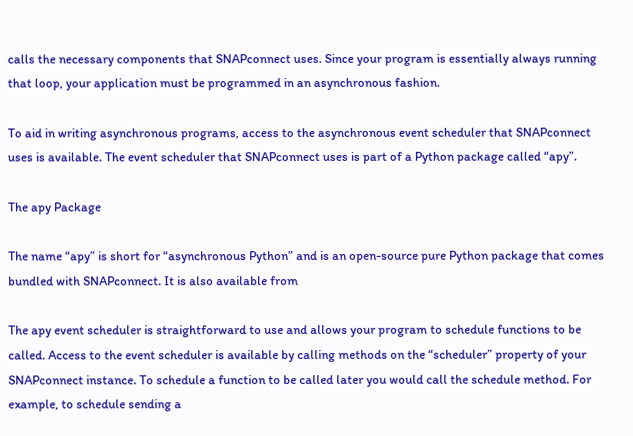calls the necessary components that SNAPconnect uses. Since your program is essentially always running that loop, your application must be programmed in an asynchronous fashion.

To aid in writing asynchronous programs, access to the asynchronous event scheduler that SNAPconnect uses is available. The event scheduler that SNAPconnect uses is part of a Python package called “apy”.

The apy Package

The name “apy” is short for “asynchronous Python” and is an open-source pure Python package that comes bundled with SNAPconnect. It is also available from

The apy event scheduler is straightforward to use and allows your program to schedule functions to be called. Access to the event scheduler is available by calling methods on the “scheduler” property of your SNAPconnect instance. To schedule a function to be called later you would call the schedule method. For example, to schedule sending a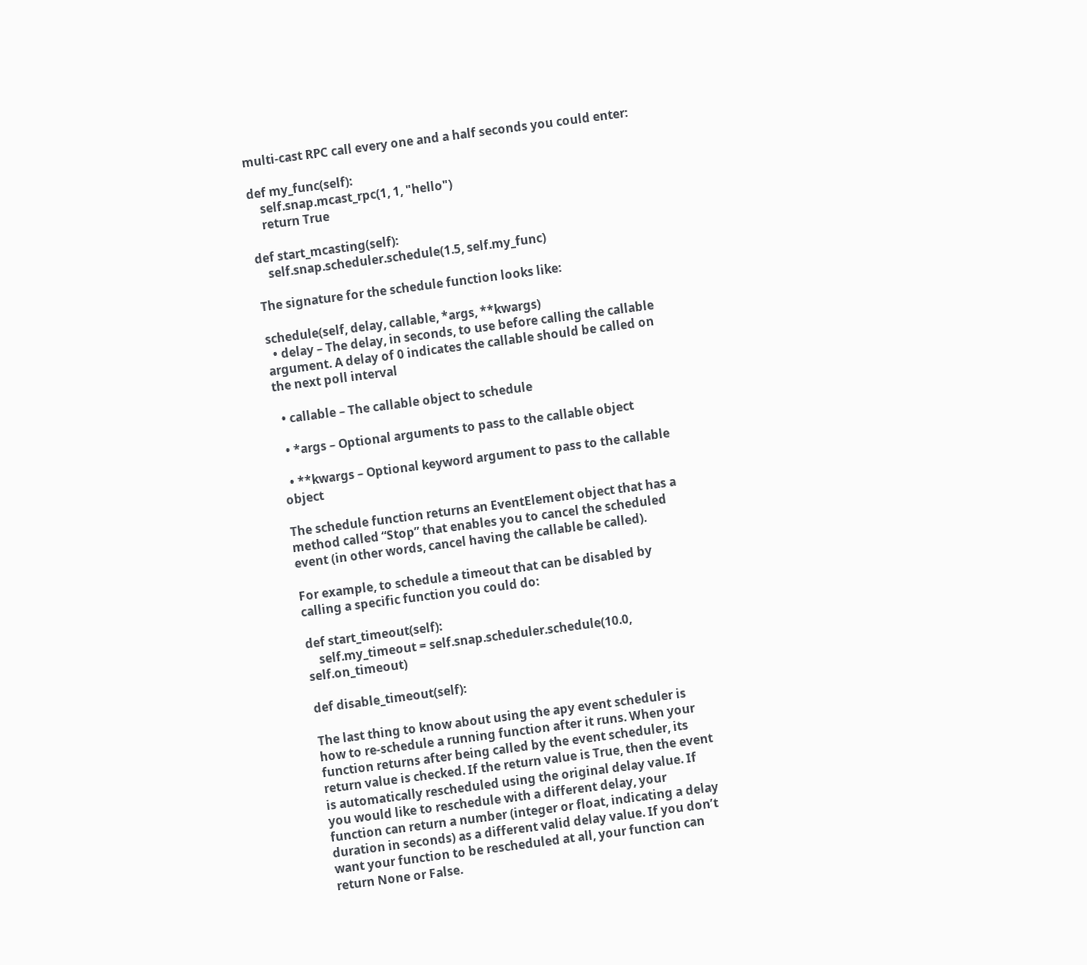multi-cast RPC call every one and a half seconds you could enter:

def my_func(self):
    self.snap.mcast_rpc(1, 1, "hello")
    return True

def start_mcasting(self):
    self.snap.scheduler.schedule(1.5, self.my_func)

The signature for the schedule function looks like:

schedule(self, delay, callable, *args, **kwargs)
  • delay – The delay, in seconds, to use before calling the callable argument. A delay of 0 indicates the callable should be called on the next poll interval

  • callable – The callable object to schedule

  • *args – Optional arguments to pass to the callable object

  • **kwargs – Optional keyword argument to pass to the callable object

The schedule function returns an EventElement object that has a method called “Stop” that enables you to cancel the scheduled event (in other words, cancel having the callable be called).

For example, to schedule a timeout that can be disabled by calling a specific function you could do:

def start_timeout(self):
    self.my_timeout = self.snap.scheduler.schedule(10.0, self.on_timeout)

def disable_timeout(self):

The last thing to know about using the apy event scheduler is how to re-schedule a running function after it runs. When your function returns after being called by the event scheduler, its return value is checked. If the return value is True, then the event is automatically rescheduled using the original delay value. If you would like to reschedule with a different delay, your function can return a number (integer or float, indicating a delay duration in seconds) as a different valid delay value. If you don’t want your function to be rescheduled at all, your function can return None or False.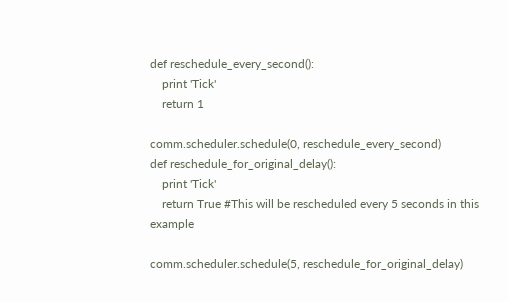def reschedule_every_second():
    print 'Tick'
    return 1

comm.scheduler.schedule(0, reschedule_every_second)
def reschedule_for_original_delay():
    print 'Tick'
    return True #This will be rescheduled every 5 seconds in this example

comm.scheduler.schedule(5, reschedule_for_original_delay)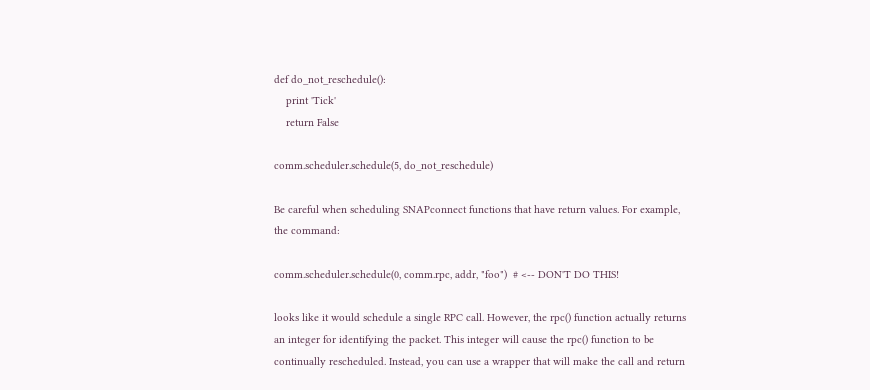def do_not_reschedule():
    print 'Tick'
    return False

comm.scheduler.schedule(5, do_not_reschedule)

Be careful when scheduling SNAPconnect functions that have return values. For example, the command:

comm.scheduler.schedule(0, comm.rpc, addr, "foo")  # <-- DON'T DO THIS!

looks like it would schedule a single RPC call. However, the rpc() function actually returns an integer for identifying the packet. This integer will cause the rpc() function to be continually rescheduled. Instead, you can use a wrapper that will make the call and return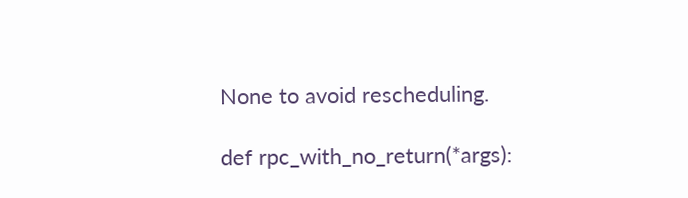None to avoid rescheduling.

def rpc_with_no_return(*args):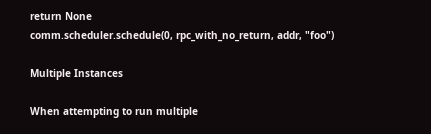return None
comm.scheduler.schedule(0, rpc_with_no_return, addr, "foo")

Multiple Instances

When attempting to run multiple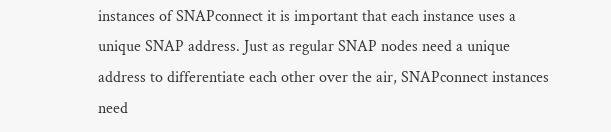instances of SNAPconnect it is important that each instance uses a unique SNAP address. Just as regular SNAP nodes need a unique address to differentiate each other over the air, SNAPconnect instances need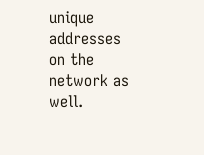unique addresses on the network as well.